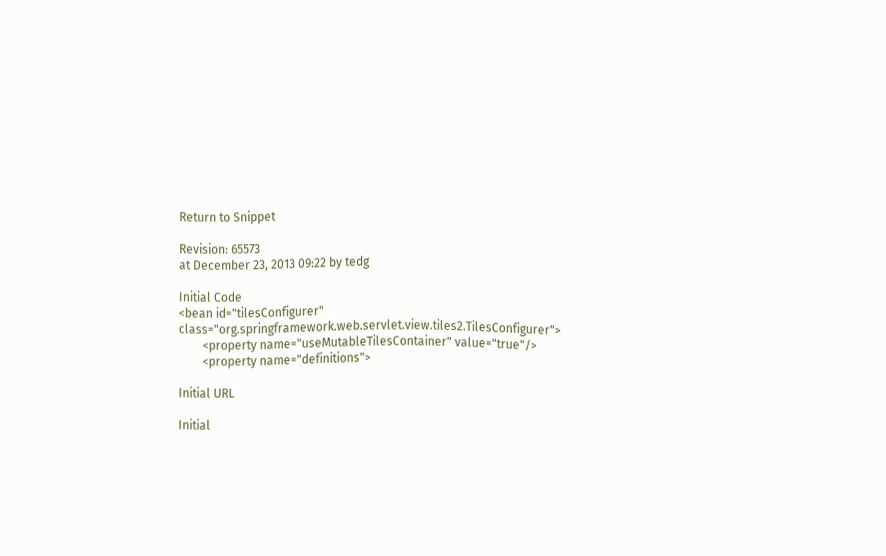Return to Snippet

Revision: 65573
at December 23, 2013 09:22 by tedg

Initial Code
<bean id="tilesConfigurer" class="org.springframework.web.servlet.view.tiles2.TilesConfigurer">
        <property name="useMutableTilesContainer" value="true"/>
        <property name="definitions">

Initial URL

Initial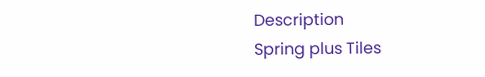Description
Spring plus Tiles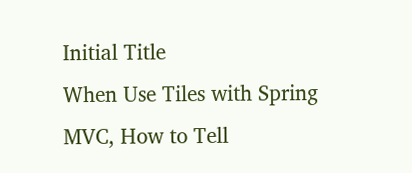Initial Title
When Use Tiles with Spring MVC, How to Tell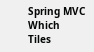Spring MVC Which Tiles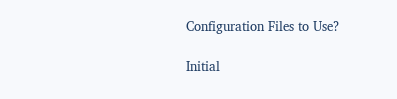Configuration Files to Use?

Initial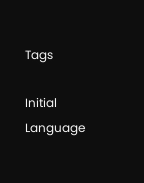Tags

Initial Language